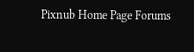Pixnub Home Page Forums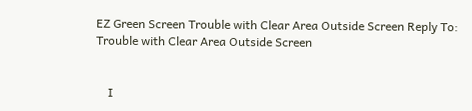EZ Green Screen Trouble with Clear Area Outside Screen Reply To: Trouble with Clear Area Outside Screen


    I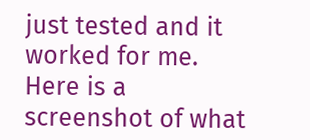just tested and it worked for me. Here is a screenshot of what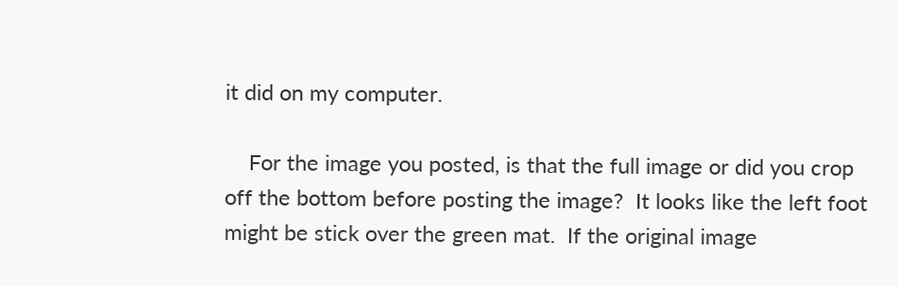it did on my computer.

    For the image you posted, is that the full image or did you crop off the bottom before posting the image?  It looks like the left foot might be stick over the green mat.  If the original image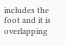includes the foot and it is overlapping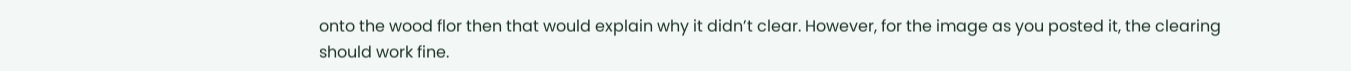onto the wood flor then that would explain why it didn’t clear. However, for the image as you posted it, the clearing should work fine.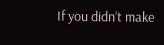If you didn’t make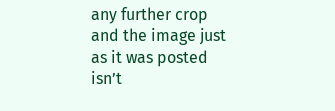any further crop and the image just as it was posted isn’t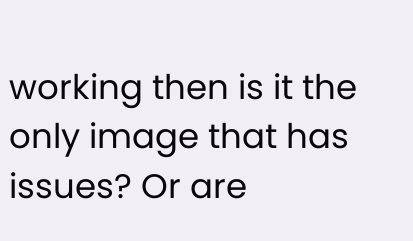working then is it the only image that has issues? Or are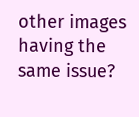other images having the same issue?